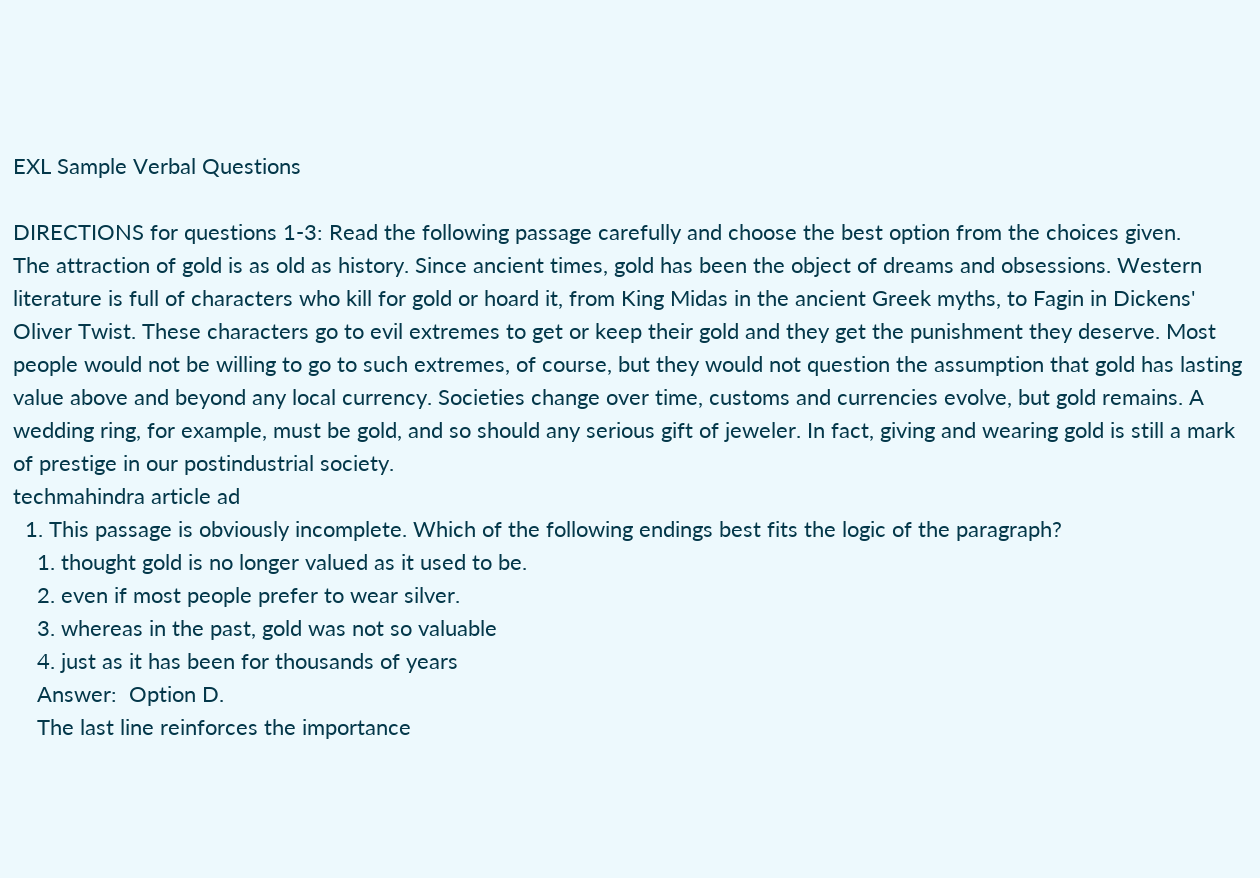EXL Sample Verbal Questions

DIRECTIONS for questions 1-3: Read the following passage carefully and choose the best option from the choices given.
The attraction of gold is as old as history. Since ancient times, gold has been the object of dreams and obsessions. Western literature is full of characters who kill for gold or hoard it, from King Midas in the ancient Greek myths, to Fagin in Dickens' Oliver Twist. These characters go to evil extremes to get or keep their gold and they get the punishment they deserve. Most people would not be willing to go to such extremes, of course, but they would not question the assumption that gold has lasting value above and beyond any local currency. Societies change over time, customs and currencies evolve, but gold remains. A wedding ring, for example, must be gold, and so should any serious gift of jeweler. In fact, giving and wearing gold is still a mark of prestige in our postindustrial society.
techmahindra article ad
  1. This passage is obviously incomplete. Which of the following endings best fits the logic of the paragraph?
    1. thought gold is no longer valued as it used to be.
    2. even if most people prefer to wear silver.
    3. whereas in the past, gold was not so valuable
    4. just as it has been for thousands of years
    Answer:  Option D.
    The last line reinforces the importance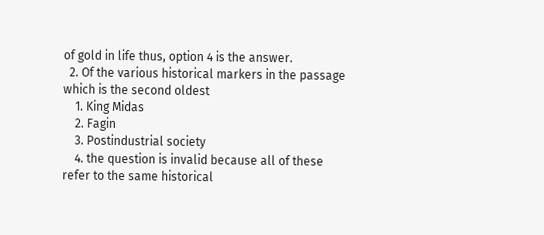of gold in life thus, option 4 is the answer.
  2. Of the various historical markers in the passage which is the second oldest
    1. King Midas
    2. Fagin
    3. Postindustrial society
    4. the question is invalid because all of these refer to the same historical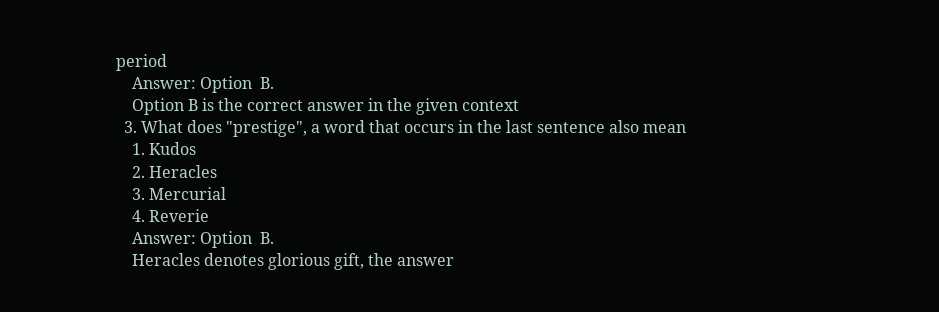period
    Answer: Option  B.
    Option B is the correct answer in the given context
  3. What does "prestige", a word that occurs in the last sentence also mean
    1. Kudos
    2. Heracles
    3. Mercurial
    4. Reverie
    Answer: Option  B.
    Heracles denotes glorious gift, the answer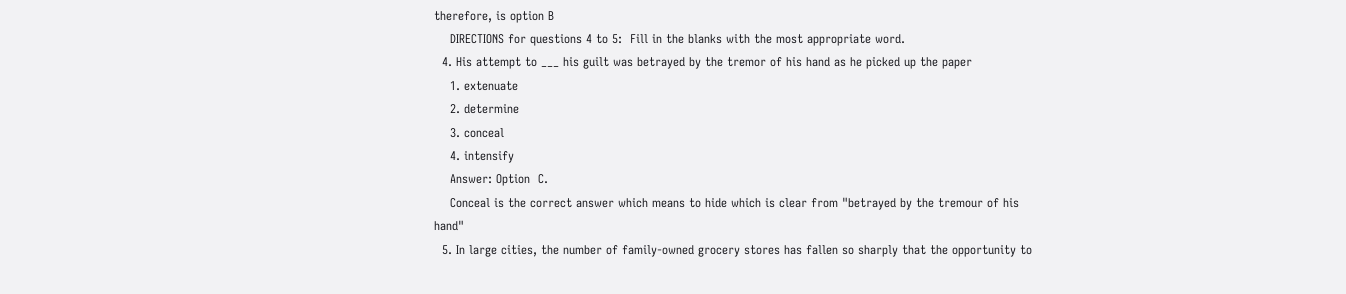therefore, is option B
    DIRECTIONS for questions 4 to 5:  Fill in the blanks with the most appropriate word.
  4. His attempt to ___ his guilt was betrayed by the tremor of his hand as he picked up the paper
    1. extenuate
    2. determine
    3. conceal
    4. intensify
    Answer: Option  C.
    Conceal is the correct answer which means to hide which is clear from "betrayed by the tremour of his hand"
  5. In large cities, the number of family-owned grocery stores has fallen so sharply that the opportunity to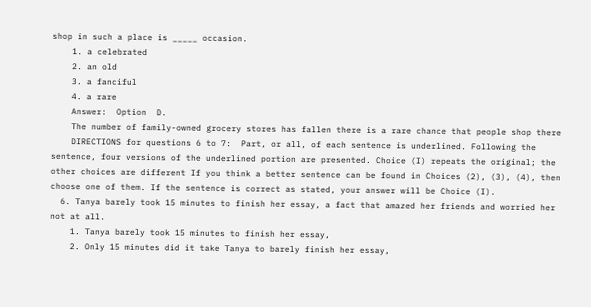shop in such a place is _____ occasion.
    1. a celebrated
    2. an old
    3. a fanciful
    4. a rare
    Answer:  Option  D.
    The number of family-owned grocery stores has fallen there is a rare chance that people shop there
    DIRECTIONS for questions 6 to 7:  Part, or all, of each sentence is underlined. Following the sentence, four versions of the underlined portion are presented. Choice (I) repeats the original; the other choices are different If you think a better sentence can be found in Choices (2), (3), (4), then choose one of them. If the sentence is correct as stated, your answer will be Choice (I).
  6. Tanya barely took 15 minutes to finish her essay, a fact that amazed her friends and worried her not at all.
    1. Tanya barely took 15 minutes to finish her essay,
    2. Only 15 minutes did it take Tanya to barely finish her essay,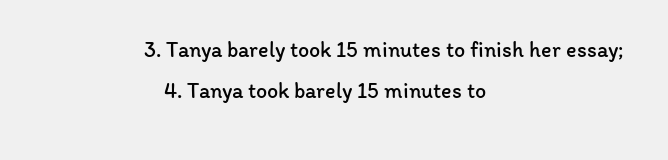3. Tanya barely took 15 minutes to finish her essay;
    4. Tanya took barely 15 minutes to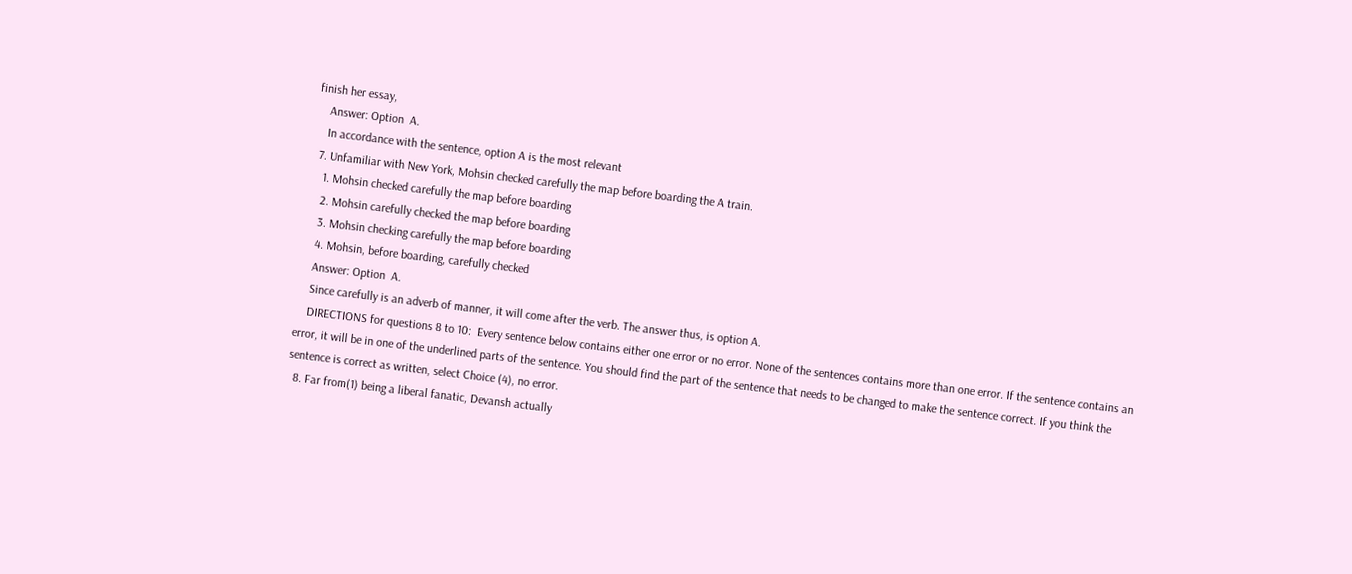finish her essay,
    Answer: Option  A.
    In accordance with the sentence, option A is the most relevant
  7. Unfamiliar with New York, Mohsin checked carefully the map before boarding the A train.
    1. Mohsin checked carefully the map before boarding
    2. Mohsin carefully checked the map before boarding
    3. Mohsin checking carefully the map before boarding
    4. Mohsin, before boarding, carefully checked
    Answer: Option  A.
    Since carefully is an adverb of manner, it will come after the verb. The answer thus, is option A.
    DIRECTIONS for questions 8 to 10:  Every sentence below contains either one error or no error. None of the sentences contains more than one error. If the sentence contains an error, it will be in one of the underlined parts of the sentence. You should find the part of the sentence that needs to be changed to make the sentence correct. If you think the sentence is correct as written, select Choice (4), no error.
  8. Far from(1) being a liberal fanatic, Devansh actually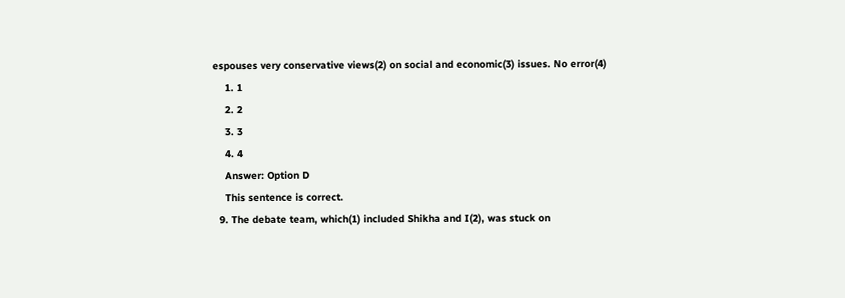espouses very conservative views(2) on social and economic(3) issues. No error(4)
    1. 1
    2. 2
    3. 3
    4. 4
    Answer: Option D
    This sentence is correct.
  9. The debate team, which(1) included Shikha and I(2), was stuck on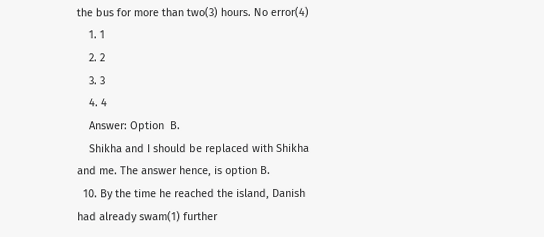the bus for more than two(3) hours. No error(4)
    1. 1
    2. 2
    3. 3
    4. 4
    Answer: Option  B.
    Shikha and I should be replaced with Shikha and me. The answer hence, is option B.
  10. By the time he reached the island, Danish had already swam(1) further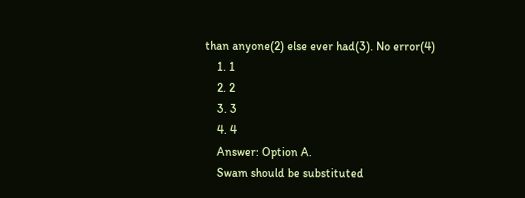than anyone(2) else ever had(3). No error(4)
    1. 1
    2. 2
    3. 3
    4. 4
    Answer: Option A.
    Swam should be substituted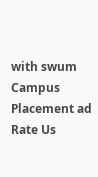with swum
Campus Placement ad
Rate Us